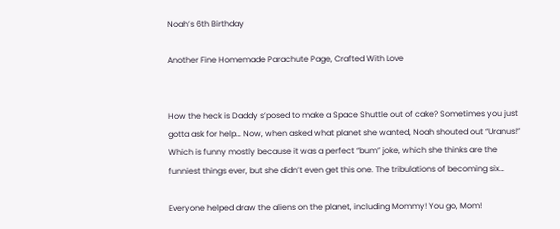Noah’s 6th Birthday

Another Fine Homemade Parachute Page, Crafted With Love


How the heck is Daddy s’posed to make a Space Shuttle out of cake? Sometimes you just gotta ask for help… Now, when asked what planet she wanted, Noah shouted out “Uranus!” Which is funny mostly because it was a perfect “bum” joke, which she thinks are the funniest things ever, but she didn’t even get this one. The tribulations of becoming six…

Everyone helped draw the aliens on the planet, including Mommy! You go, Mom!